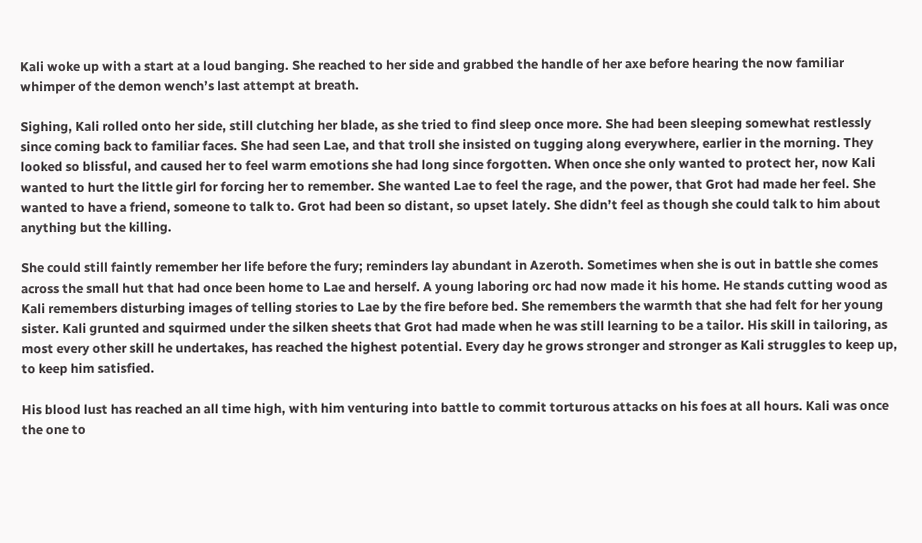Kali woke up with a start at a loud banging. She reached to her side and grabbed the handle of her axe before hearing the now familiar whimper of the demon wench’s last attempt at breath.

Sighing, Kali rolled onto her side, still clutching her blade, as she tried to find sleep once more. She had been sleeping somewhat restlessly since coming back to familiar faces. She had seen Lae, and that troll she insisted on tugging along everywhere, earlier in the morning. They looked so blissful, and caused her to feel warm emotions she had long since forgotten. When once she only wanted to protect her, now Kali wanted to hurt the little girl for forcing her to remember. She wanted Lae to feel the rage, and the power, that Grot had made her feel. She wanted to have a friend, someone to talk to. Grot had been so distant, so upset lately. She didn’t feel as though she could talk to him about anything but the killing.

She could still faintly remember her life before the fury; reminders lay abundant in Azeroth. Sometimes when she is out in battle she comes across the small hut that had once been home to Lae and herself. A young laboring orc had now made it his home. He stands cutting wood as Kali remembers disturbing images of telling stories to Lae by the fire before bed. She remembers the warmth that she had felt for her young sister. Kali grunted and squirmed under the silken sheets that Grot had made when he was still learning to be a tailor. His skill in tailoring, as most every other skill he undertakes, has reached the highest potential. Every day he grows stronger and stronger as Kali struggles to keep up, to keep him satisfied.

His blood lust has reached an all time high, with him venturing into battle to commit torturous attacks on his foes at all hours. Kali was once the one to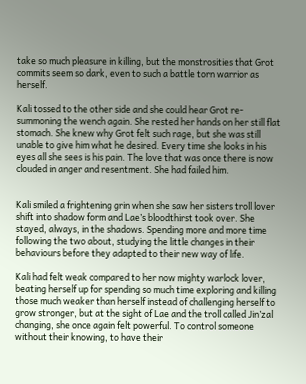take so much pleasure in killing, but the monstrosities that Grot commits seem so dark, even to such a battle torn warrior as herself.

Kali tossed to the other side and she could hear Grot re-summoning the wench again. She rested her hands on her still flat stomach. She knew why Grot felt such rage, but she was still unable to give him what he desired. Every time she looks in his eyes all she sees is his pain. The love that was once there is now clouded in anger and resentment. She had failed him.


Kali smiled a frightening grin when she saw her sisters troll lover shift into shadow form and Lae’s bloodthirst took over. She stayed, always, in the shadows. Spending more and more time following the two about, studying the little changes in their behaviours before they adapted to their new way of life.

Kali had felt weak compared to her now mighty warlock lover, beating herself up for spending so much time exploring and killing those much weaker than herself instead of challenging herself to grow stronger, but at the sight of Lae and the troll called Jin’zal changing, she once again felt powerful. To control someone without their knowing, to have their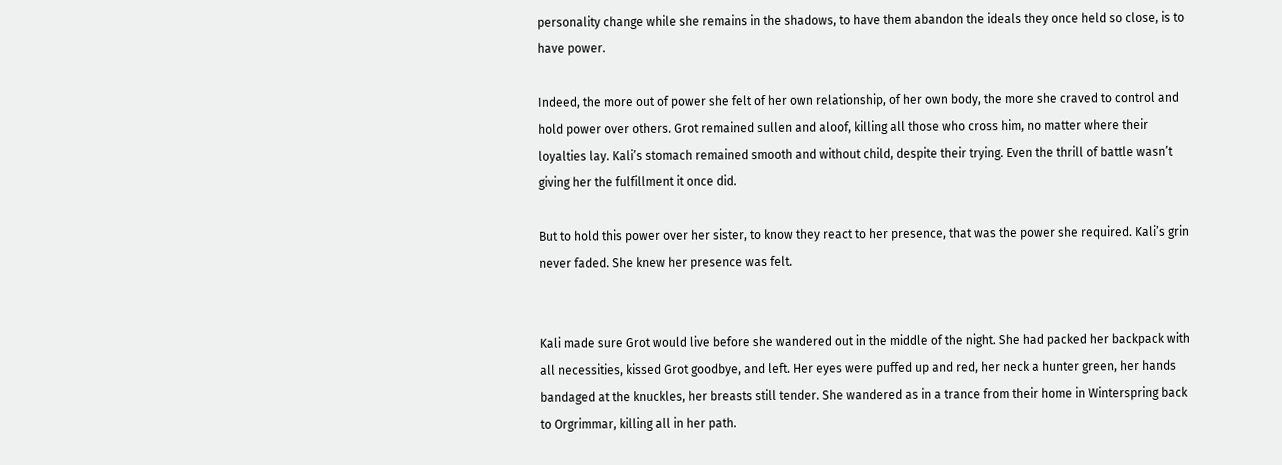personality change while she remains in the shadows, to have them abandon the ideals they once held so close, is to have power.

Indeed, the more out of power she felt of her own relationship, of her own body, the more she craved to control and hold power over others. Grot remained sullen and aloof, killing all those who cross him, no matter where their loyalties lay. Kali’s stomach remained smooth and without child, despite their trying. Even the thrill of battle wasn’t giving her the fulfillment it once did.

But to hold this power over her sister, to know they react to her presence, that was the power she required. Kali’s grin never faded. She knew her presence was felt.


Kali made sure Grot would live before she wandered out in the middle of the night. She had packed her backpack with all necessities, kissed Grot goodbye, and left. Her eyes were puffed up and red, her neck a hunter green, her hands bandaged at the knuckles, her breasts still tender. She wandered as in a trance from their home in Winterspring back to Orgrimmar, killing all in her path.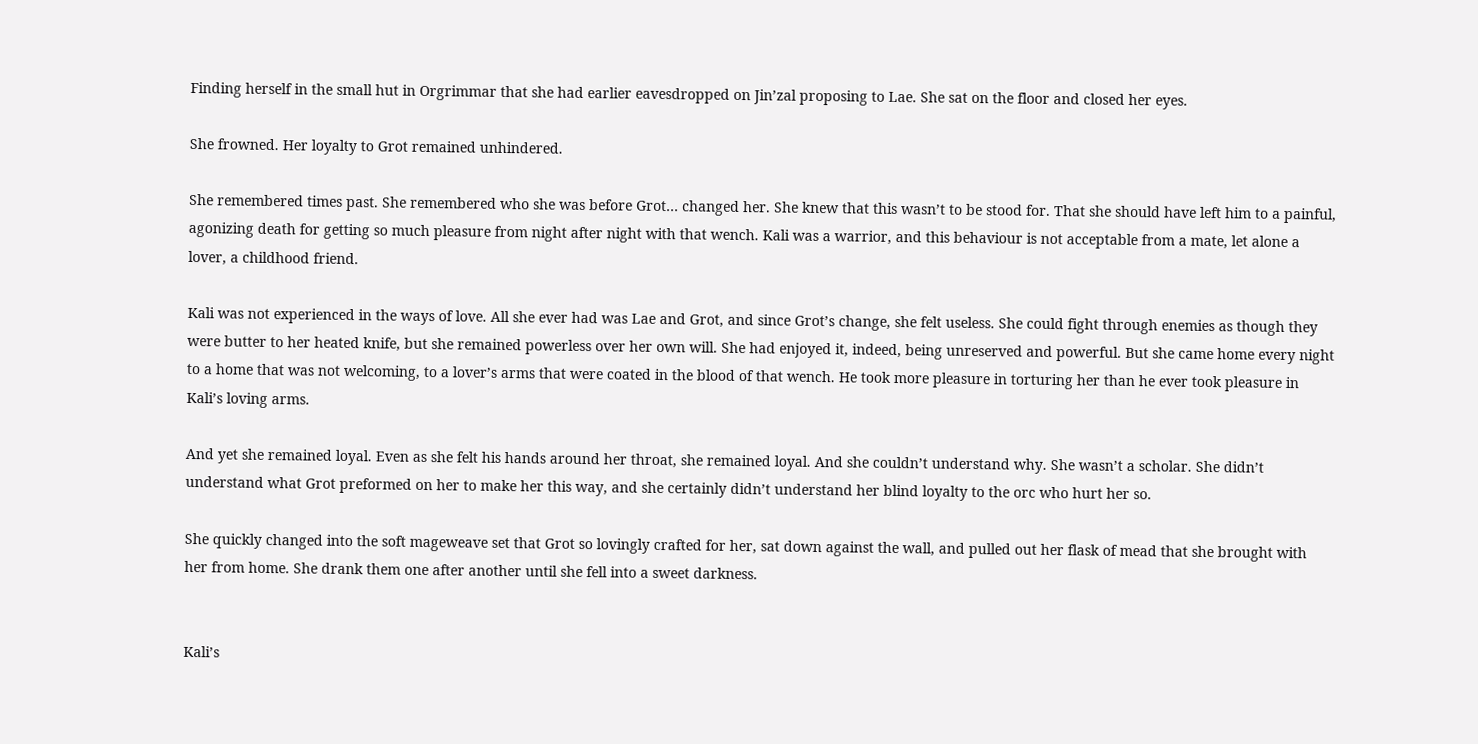Finding herself in the small hut in Orgrimmar that she had earlier eavesdropped on Jin’zal proposing to Lae. She sat on the floor and closed her eyes.

She frowned. Her loyalty to Grot remained unhindered.

She remembered times past. She remembered who she was before Grot… changed her. She knew that this wasn’t to be stood for. That she should have left him to a painful, agonizing death for getting so much pleasure from night after night with that wench. Kali was a warrior, and this behaviour is not acceptable from a mate, let alone a lover, a childhood friend.

Kali was not experienced in the ways of love. All she ever had was Lae and Grot, and since Grot’s change, she felt useless. She could fight through enemies as though they were butter to her heated knife, but she remained powerless over her own will. She had enjoyed it, indeed, being unreserved and powerful. But she came home every night to a home that was not welcoming, to a lover’s arms that were coated in the blood of that wench. He took more pleasure in torturing her than he ever took pleasure in Kali’s loving arms.

And yet she remained loyal. Even as she felt his hands around her throat, she remained loyal. And she couldn’t understand why. She wasn’t a scholar. She didn’t understand what Grot preformed on her to make her this way, and she certainly didn’t understand her blind loyalty to the orc who hurt her so.

She quickly changed into the soft mageweave set that Grot so lovingly crafted for her, sat down against the wall, and pulled out her flask of mead that she brought with her from home. She drank them one after another until she fell into a sweet darkness.


Kali’s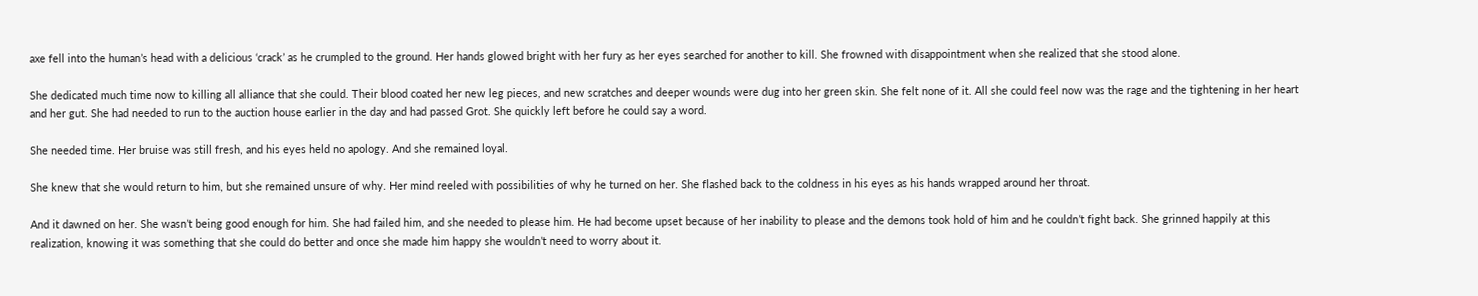axe fell into the human’s head with a delicious ‘crack’ as he crumpled to the ground. Her hands glowed bright with her fury as her eyes searched for another to kill. She frowned with disappointment when she realized that she stood alone.

She dedicated much time now to killing all alliance that she could. Their blood coated her new leg pieces, and new scratches and deeper wounds were dug into her green skin. She felt none of it. All she could feel now was the rage and the tightening in her heart and her gut. She had needed to run to the auction house earlier in the day and had passed Grot. She quickly left before he could say a word.

She needed time. Her bruise was still fresh, and his eyes held no apology. And she remained loyal.

She knew that she would return to him, but she remained unsure of why. Her mind reeled with possibilities of why he turned on her. She flashed back to the coldness in his eyes as his hands wrapped around her throat.

And it dawned on her. She wasn’t being good enough for him. She had failed him, and she needed to please him. He had become upset because of her inability to please and the demons took hold of him and he couldn’t fight back. She grinned happily at this realization, knowing it was something that she could do better and once she made him happy she wouldn’t need to worry about it.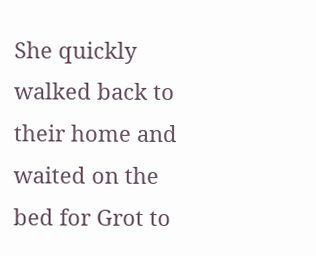She quickly walked back to their home and waited on the bed for Grot to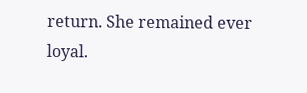return. She remained ever loyal.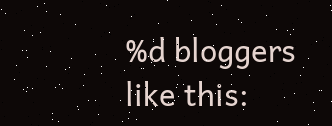%d bloggers like this: